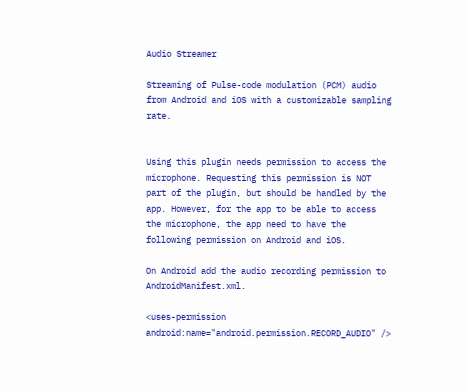Audio Streamer

Streaming of Pulse-code modulation (PCM) audio from Android and iOS with a customizable sampling rate.


Using this plugin needs permission to access the microphone. Requesting this permission is NOT part of the plugin, but should be handled by the app. However, for the app to be able to access the microphone, the app need to have the following permission on Android and iOS.

On Android add the audio recording permission to AndroidManifest.xml.

<uses-permission android:name="android.permission.RECORD_AUDIO" />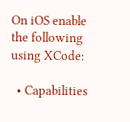On iOS enable the following using XCode:

  • Capabilities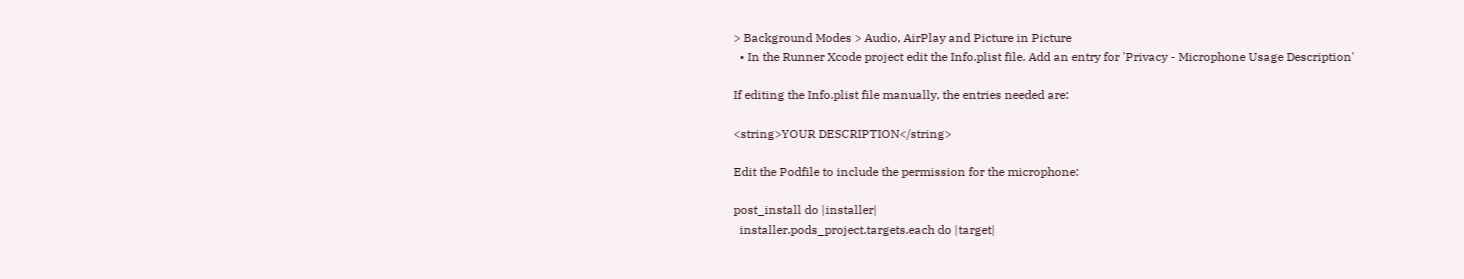> Background Modes > Audio, AirPlay and Picture in Picture
  • In the Runner Xcode project edit the Info.plist file. Add an entry for 'Privacy - Microphone Usage Description'

If editing the Info.plist file manually, the entries needed are:

<string>YOUR DESCRIPTION</string>

Edit the Podfile to include the permission for the microphone:

post_install do |installer|
  installer.pods_project.targets.each do |target|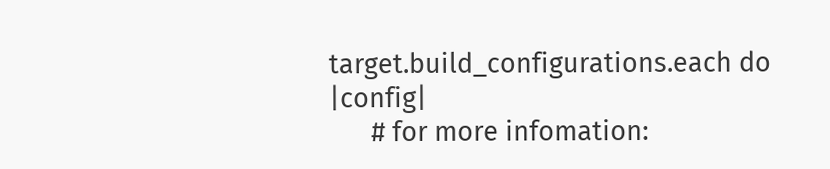target.build_configurations.each do |config|
      # for more infomation: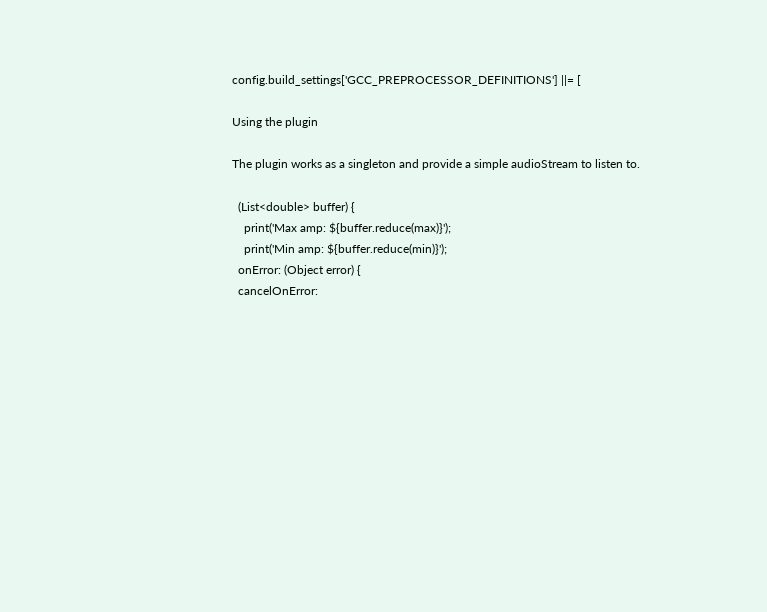config.build_settings['GCC_PREPROCESSOR_DEFINITIONS'] ||= [

Using the plugin

The plugin works as a singleton and provide a simple audioStream to listen to.

  (List<double> buffer) {
    print('Max amp: ${buffer.reduce(max)}');
    print('Min amp: ${buffer.reduce(min)}');
  onError: (Object error) {
  cancelOnError: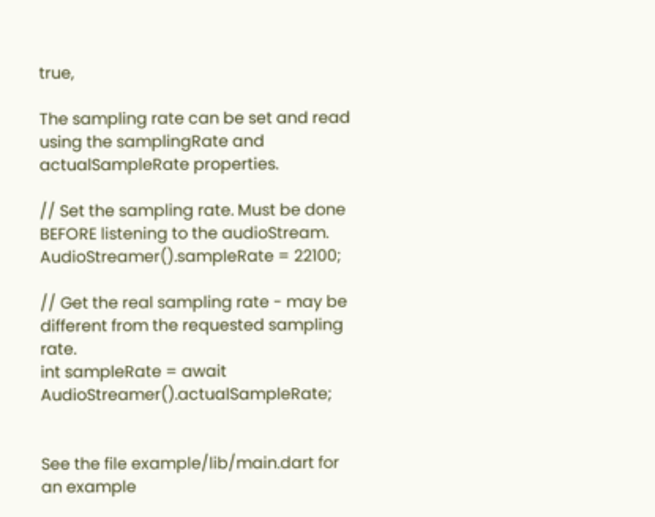true,

The sampling rate can be set and read using the samplingRate and actualSampleRate properties.

// Set the sampling rate. Must be done BEFORE listening to the audioStream.
AudioStreamer().sampleRate = 22100;

// Get the real sampling rate - may be different from the requested sampling rate.
int sampleRate = await AudioStreamer().actualSampleRate;


See the file example/lib/main.dart for an example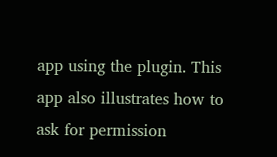app using the plugin. This app also illustrates how to ask for permission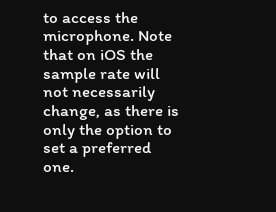to access the microphone. Note that on iOS the sample rate will not necessarily change, as there is only the option to set a preferred one.